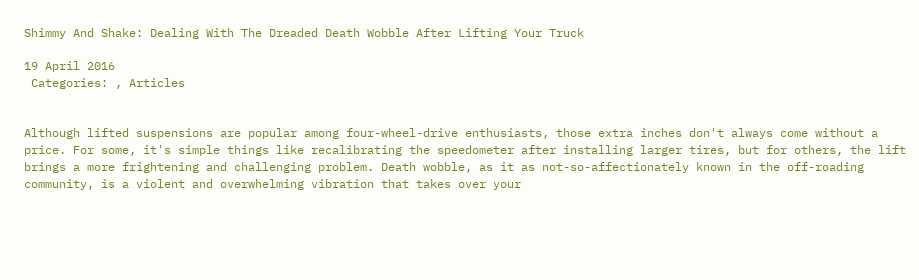Shimmy And Shake: Dealing With The Dreaded Death Wobble After Lifting Your Truck

19 April 2016
 Categories: , Articles


Although lifted suspensions are popular among four-wheel-drive enthusiasts, those extra inches don't always come without a price. For some, it's simple things like recalibrating the speedometer after installing larger tires, but for others, the lift brings a more frightening and challenging problem. Death wobble, as it as not-so-affectionately known in the off-roading community, is a violent and overwhelming vibration that takes over your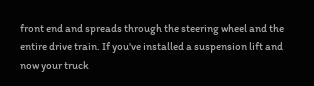front end and spreads through the steering wheel and the entire drive train. If you've installed a suspension lift and now your truck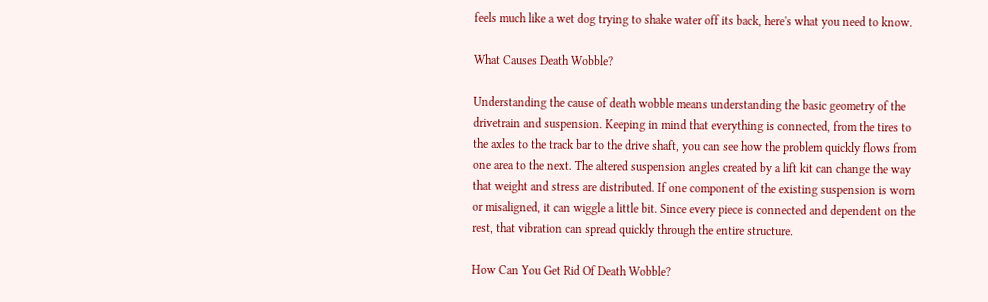feels much like a wet dog trying to shake water off its back, here's what you need to know.

What Causes Death Wobble?

Understanding the cause of death wobble means understanding the basic geometry of the drivetrain and suspension. Keeping in mind that everything is connected, from the tires to the axles to the track bar to the drive shaft, you can see how the problem quickly flows from one area to the next. The altered suspension angles created by a lift kit can change the way that weight and stress are distributed. If one component of the existing suspension is worn or misaligned, it can wiggle a little bit. Since every piece is connected and dependent on the rest, that vibration can spread quickly through the entire structure.

How Can You Get Rid Of Death Wobble?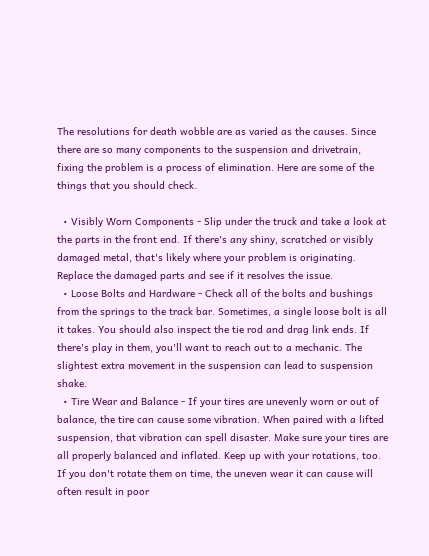The resolutions for death wobble are as varied as the causes. Since there are so many components to the suspension and drivetrain, fixing the problem is a process of elimination. Here are some of the things that you should check.

  • Visibly Worn Components - Slip under the truck and take a look at the parts in the front end. If there's any shiny, scratched or visibly damaged metal, that's likely where your problem is originating. Replace the damaged parts and see if it resolves the issue.
  • Loose Bolts and Hardware - Check all of the bolts and bushings from the springs to the track bar. Sometimes, a single loose bolt is all it takes. You should also inspect the tie rod and drag link ends. If there's play in them, you'll want to reach out to a mechanic. The slightest extra movement in the suspension can lead to suspension shake.
  • Tire Wear and Balance - If your tires are unevenly worn or out of balance, the tire can cause some vibration. When paired with a lifted suspension, that vibration can spell disaster. Make sure your tires are all properly balanced and inflated. Keep up with your rotations, too. If you don't rotate them on time, the uneven wear it can cause will often result in poor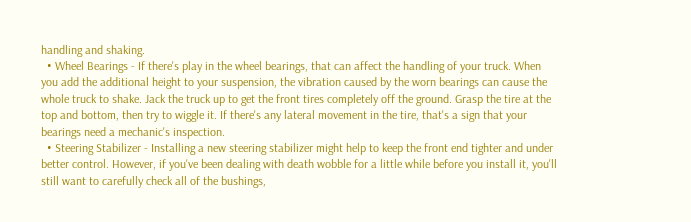handling and shaking.
  • Wheel Bearings - If there's play in the wheel bearings, that can affect the handling of your truck. When you add the additional height to your suspension, the vibration caused by the worn bearings can cause the whole truck to shake. Jack the truck up to get the front tires completely off the ground. Grasp the tire at the top and bottom, then try to wiggle it. If there's any lateral movement in the tire, that's a sign that your bearings need a mechanic's inspection.
  • Steering Stabilizer - Installing a new steering stabilizer might help to keep the front end tighter and under better control. However, if you've been dealing with death wobble for a little while before you install it, you'll still want to carefully check all of the bushings,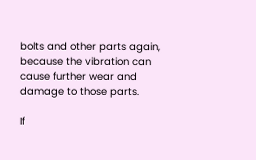bolts and other parts again, because the vibration can cause further wear and damage to those parts.

If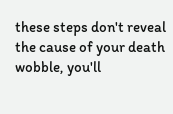these steps don't reveal the cause of your death wobble, you'll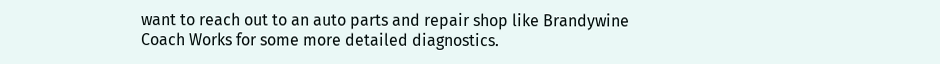want to reach out to an auto parts and repair shop like Brandywine Coach Works for some more detailed diagnostics.